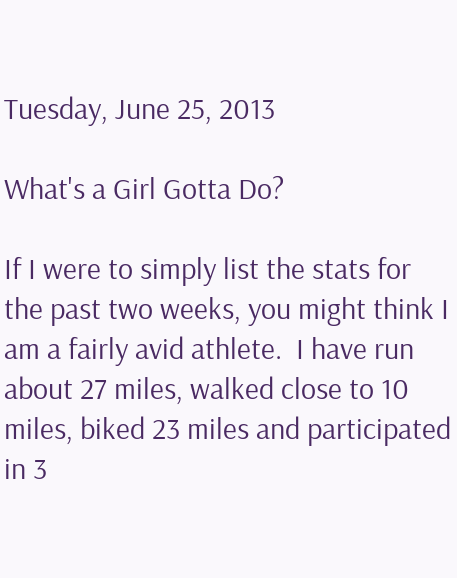Tuesday, June 25, 2013

What's a Girl Gotta Do?

If I were to simply list the stats for the past two weeks, you might think I am a fairly avid athlete.  I have run about 27 miles, walked close to 10 miles, biked 23 miles and participated in 3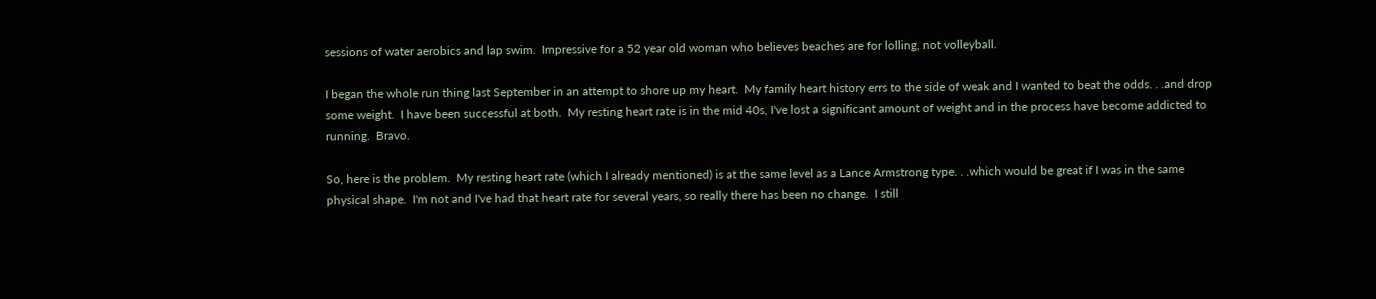sessions of water aerobics and lap swim.  Impressive for a 52 year old woman who believes beaches are for lolling, not volleyball.

I began the whole run thing last September in an attempt to shore up my heart.  My family heart history errs to the side of weak and I wanted to beat the odds. . .and drop some weight.  I have been successful at both.  My resting heart rate is in the mid 40s, I've lost a significant amount of weight and in the process have become addicted to running.  Bravo.

So, here is the problem.  My resting heart rate (which I already mentioned) is at the same level as a Lance Armstrong type. . .which would be great if I was in the same physical shape.  I'm not and I've had that heart rate for several years, so really there has been no change.  I still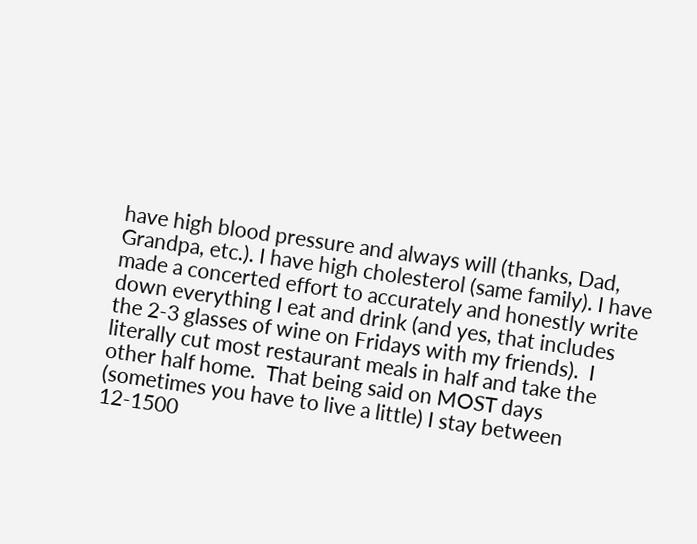have high blood pressure and always will (thanks, Dad, Grandpa, etc.). I have high cholesterol (same family). I have made a concerted effort to accurately and honestly write down everything I eat and drink (and yes, that includes the 2-3 glasses of wine on Fridays with my friends).  I literally cut most restaurant meals in half and take the other half home.  That being said on MOST days (sometimes you have to live a little) I stay between 12-1500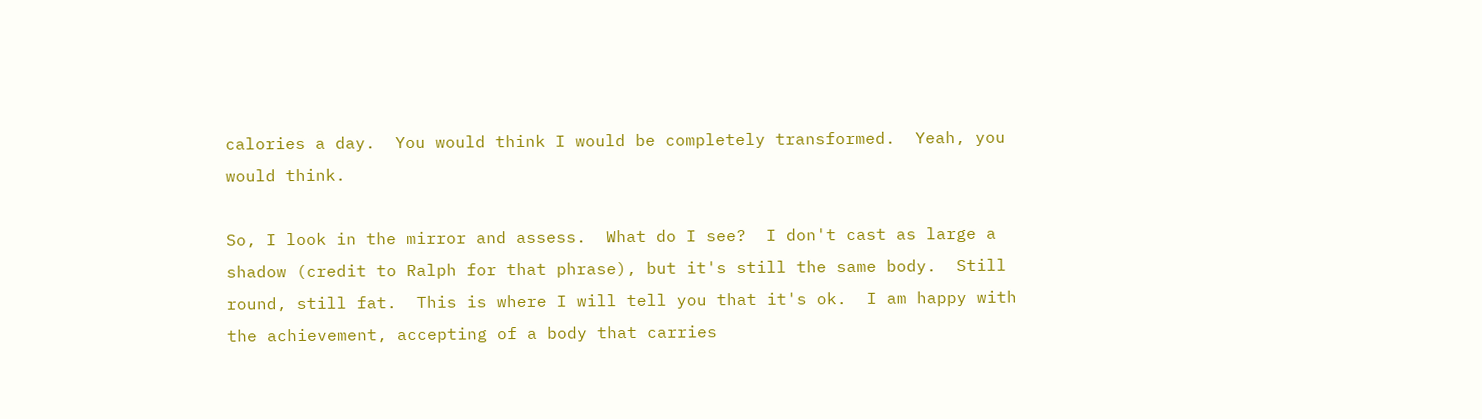calories a day.  You would think I would be completely transformed.  Yeah, you would think.

So, I look in the mirror and assess.  What do I see?  I don't cast as large a shadow (credit to Ralph for that phrase), but it's still the same body.  Still round, still fat.  This is where I will tell you that it's ok.  I am happy with the achievement, accepting of a body that carries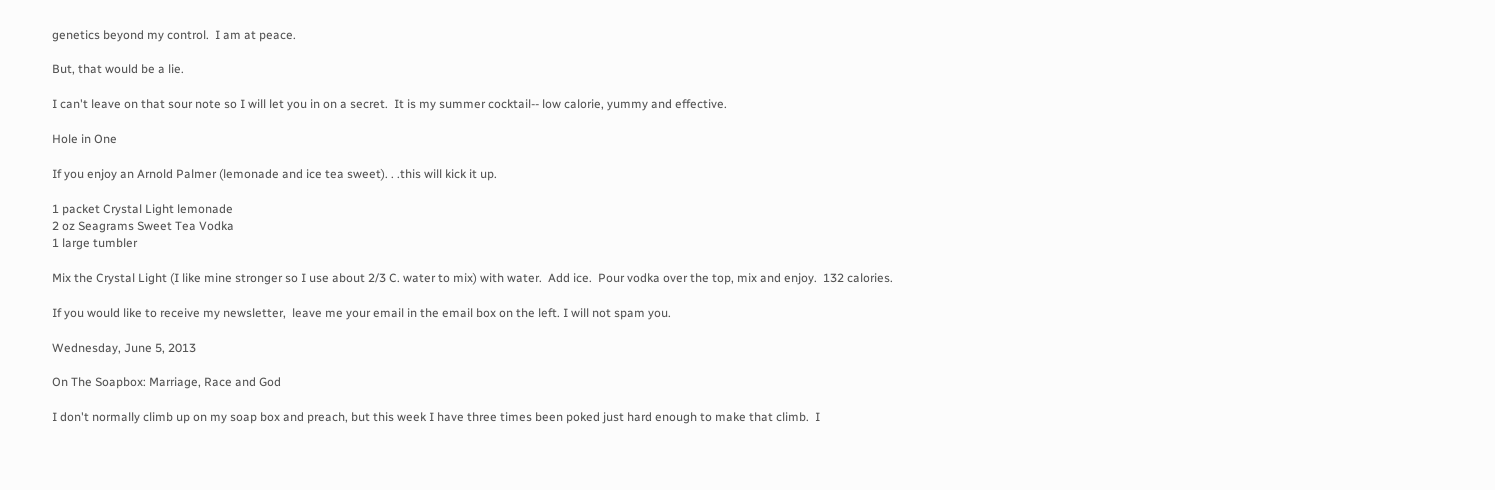genetics beyond my control.  I am at peace.

But, that would be a lie.

I can't leave on that sour note so I will let you in on a secret.  It is my summer cocktail-- low calorie, yummy and effective.

Hole in One

If you enjoy an Arnold Palmer (lemonade and ice tea sweet). . .this will kick it up.

1 packet Crystal Light lemonade
2 oz Seagrams Sweet Tea Vodka
1 large tumbler

Mix the Crystal Light (I like mine stronger so I use about 2/3 C. water to mix) with water.  Add ice.  Pour vodka over the top, mix and enjoy.  132 calories.

If you would like to receive my newsletter,  leave me your email in the email box on the left. I will not spam you.

Wednesday, June 5, 2013

On The Soapbox: Marriage, Race and God

I don't normally climb up on my soap box and preach, but this week I have three times been poked just hard enough to make that climb.  I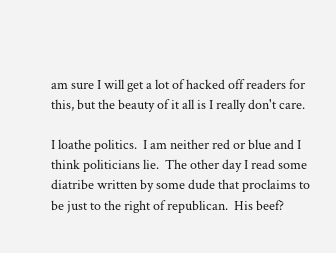am sure I will get a lot of hacked off readers for this, but the beauty of it all is I really don't care.

I loathe politics.  I am neither red or blue and I think politicians lie.  The other day I read some diatribe written by some dude that proclaims to be just to the right of republican.  His beef?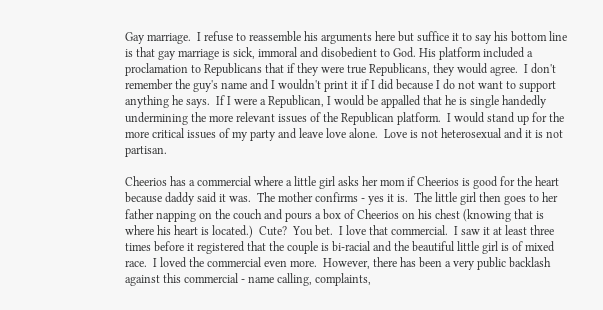Gay marriage.  I refuse to reassemble his arguments here but suffice it to say his bottom line is that gay marriage is sick, immoral and disobedient to God. His platform included a proclamation to Republicans that if they were true Republicans, they would agree.  I don't remember the guy's name and I wouldn't print it if I did because I do not want to support anything he says.  If I were a Republican, I would be appalled that he is single handedly undermining the more relevant issues of the Republican platform.  I would stand up for the more critical issues of my party and leave love alone.  Love is not heterosexual and it is not partisan.

Cheerios has a commercial where a little girl asks her mom if Cheerios is good for the heart because daddy said it was.  The mother confirms - yes it is.  The little girl then goes to her father napping on the couch and pours a box of Cheerios on his chest (knowing that is where his heart is located.)  Cute?  You bet.  I love that commercial.  I saw it at least three times before it registered that the couple is bi-racial and the beautiful little girl is of mixed race.  I loved the commercial even more.  However, there has been a very public backlash against this commercial - name calling, complaints,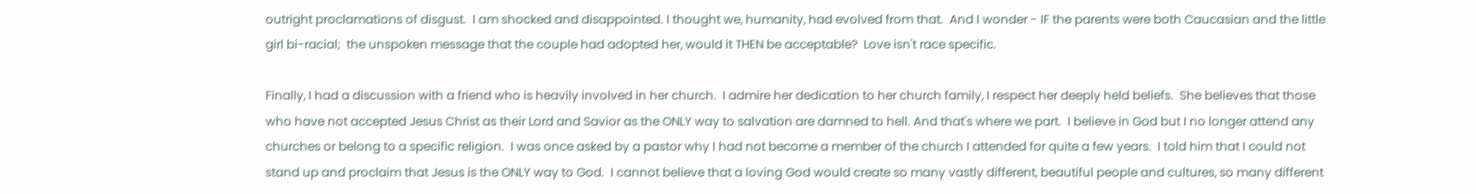outright proclamations of disgust.  I am shocked and disappointed. I thought we, humanity, had evolved from that.  And I wonder - IF the parents were both Caucasian and the little girl bi-racial;  the unspoken message that the couple had adopted her, would it THEN be acceptable?  Love isn't race specific.

Finally, I had a discussion with a friend who is heavily involved in her church.  I admire her dedication to her church family, I respect her deeply held beliefs.  She believes that those who have not accepted Jesus Christ as their Lord and Savior as the ONLY way to salvation are damned to hell. And that's where we part.  I believe in God but I no longer attend any churches or belong to a specific religion.  I was once asked by a pastor why I had not become a member of the church I attended for quite a few years.  I told him that I could not stand up and proclaim that Jesus is the ONLY way to God.  I cannot believe that a loving God would create so many vastly different, beautiful people and cultures, so many different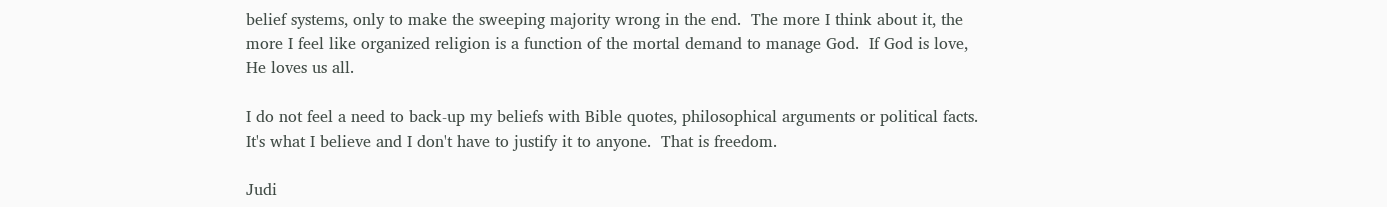belief systems, only to make the sweeping majority wrong in the end.  The more I think about it, the more I feel like organized religion is a function of the mortal demand to manage God.  If God is love, He loves us all.

I do not feel a need to back-up my beliefs with Bible quotes, philosophical arguments or political facts.  It's what I believe and I don't have to justify it to anyone.  That is freedom.

Judi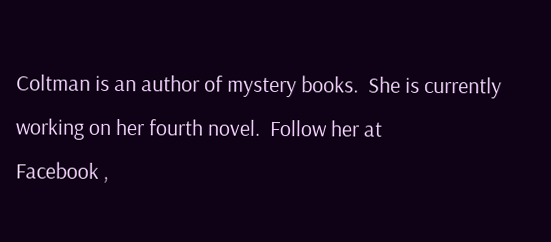Coltman is an author of mystery books.  She is currently working on her fourth novel.  Follow her at
Facebook ,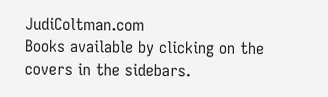JudiColtman.com
Books available by clicking on the covers in the sidebars.